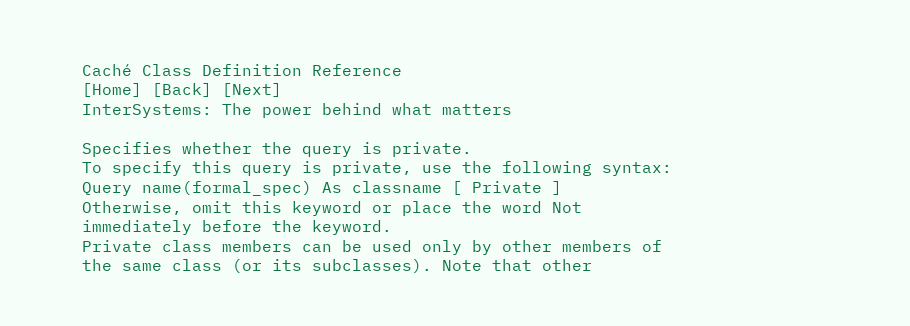Caché Class Definition Reference
[Home] [Back] [Next]
InterSystems: The power behind what matters

Specifies whether the query is private.
To specify this query is private, use the following syntax:
Query name(formal_spec) As classname [ Private ]
Otherwise, omit this keyword or place the word Not immediately before the keyword.
Private class members can be used only by other members of the same class (or its subclasses). Note that other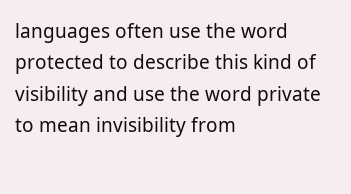languages often use the word protected to describe this kind of visibility and use the word private to mean invisibility from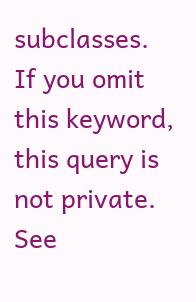subclasses.
If you omit this keyword, this query is not private.
See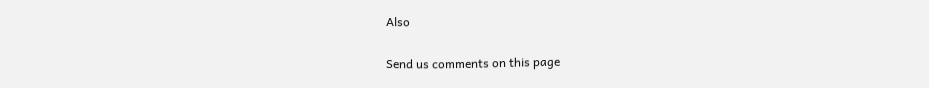Also

Send us comments on this page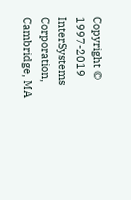Copyright © 1997-2019 InterSystems Corporation, Cambridge, MA